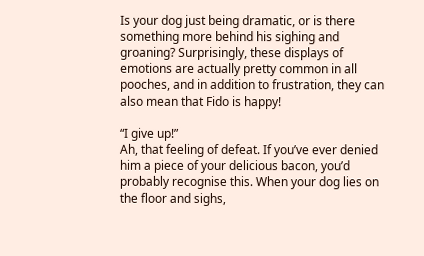Is your dog just being dramatic, or is there something more behind his sighing and groaning? Surprisingly, these displays of emotions are actually pretty common in all pooches, and in addition to frustration, they can also mean that Fido is happy!

“I give up!”
Ah, that feeling of defeat. If you’ve ever denied him a piece of your delicious bacon, you’d probably recognise this. When your dog lies on the floor and sighs,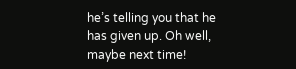he’s telling you that he has given up. Oh well, maybe next time!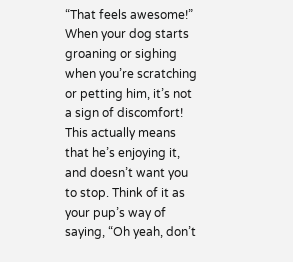“That feels awesome!”
When your dog starts groaning or sighing when you’re scratching or petting him, it’s not a sign of discomfort! This actually means that he’s enjoying it, and doesn’t want you to stop. Think of it as your pup’s way of saying, “Oh yeah, don’t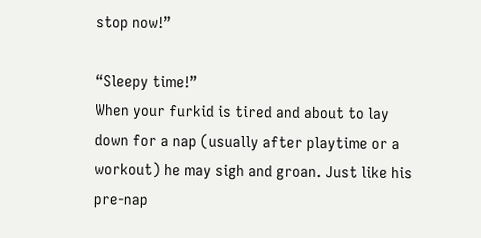stop now!”

“Sleepy time!”
When your furkid is tired and about to lay down for a nap (usually after playtime or a workout) he may sigh and groan. Just like his pre-nap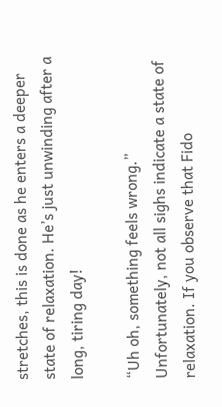stretches, this is done as he enters a deeper state of relaxation. He’s just unwinding after a long, tiring day!

“Uh oh, something feels wrong.”
Unfortunately, not all sighs indicate a state of relaxation. If you observe that Fido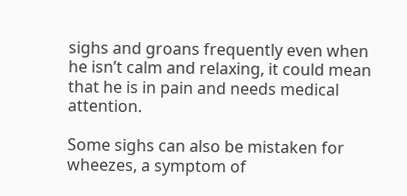sighs and groans frequently even when he isn’t calm and relaxing, it could mean that he is in pain and needs medical attention.

Some sighs can also be mistaken for wheezes, a symptom of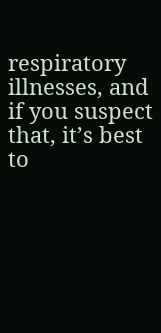respiratory illnesses, and if you suspect that, it’s best to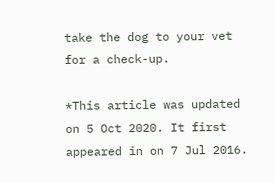take the dog to your vet for a check-up.

*This article was updated on 5 Oct 2020. It first appeared in on 7 Jul 2016.